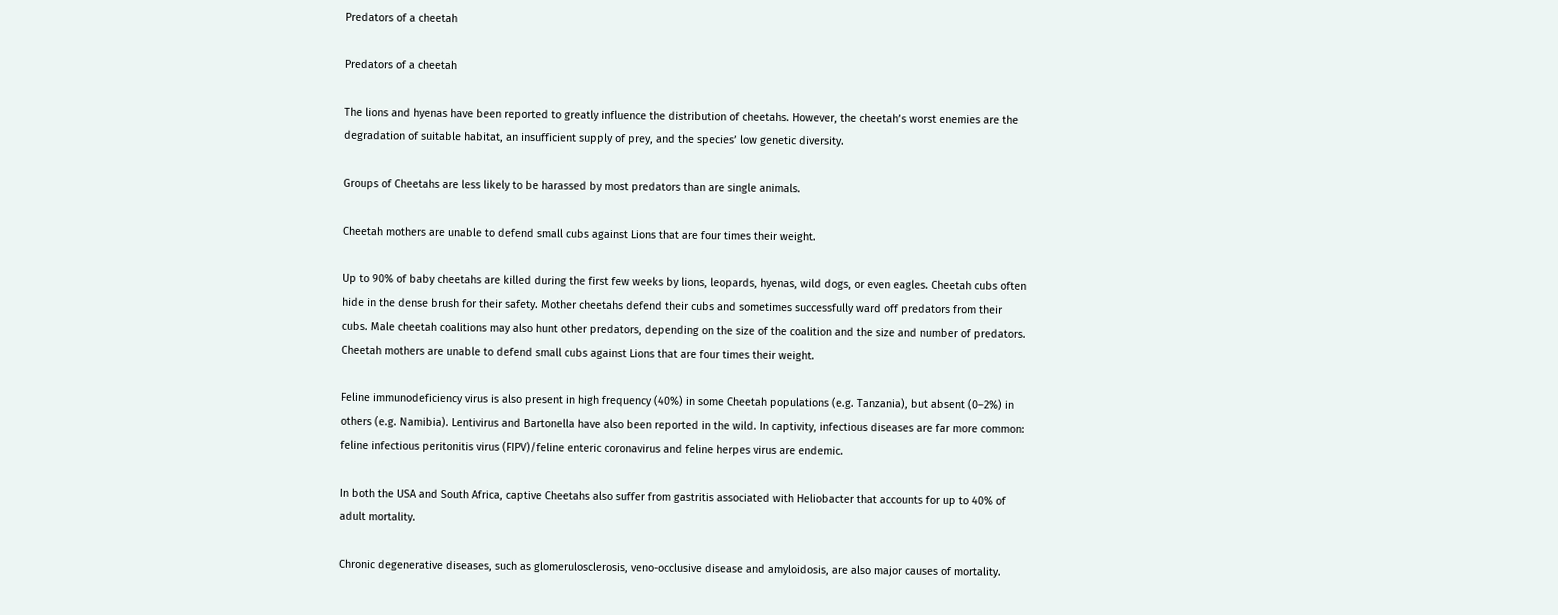Predators of a cheetah

Predators of a cheetah

The lions and hyenas have been reported to greatly influence the distribution of cheetahs. However, the cheetah’s worst enemies are the degradation of suitable habitat, an insufficient supply of prey, and the species’ low genetic diversity.

Groups of Cheetahs are less likely to be harassed by most predators than are single animals.

Cheetah mothers are unable to defend small cubs against Lions that are four times their weight.

Up to 90% of baby cheetahs are killed during the first few weeks by lions, leopards, hyenas, wild dogs, or even eagles. Cheetah cubs often hide in the dense brush for their safety. Mother cheetahs defend their cubs and sometimes successfully ward off predators from their cubs. Male cheetah coalitions may also hunt other predators, depending on the size of the coalition and the size and number of predators. Cheetah mothers are unable to defend small cubs against Lions that are four times their weight.

Feline immunodeficiency virus is also present in high frequency (40%) in some Cheetah populations (e.g. Tanzania), but absent (0–2%) in others (e.g. Namibia). Lentivirus and Bartonella have also been reported in the wild. In captivity, infectious diseases are far more common: feline infectious peritonitis virus (FIPV)/feline enteric coronavirus and feline herpes virus are endemic.

In both the USA and South Africa, captive Cheetahs also suffer from gastritis associated with Heliobacter that accounts for up to 40% of adult mortality.

Chronic degenerative diseases, such as glomerulosclerosis, veno-occlusive disease and amyloidosis, are also major causes of mortality.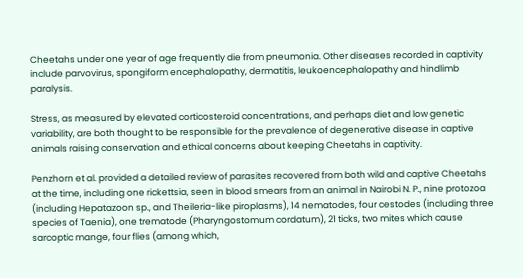Cheetahs under one year of age frequently die from pneumonia. Other diseases recorded in captivity include parvovirus, spongiform encephalopathy, dermatitis, leukoencephalopathy and hindlimb paralysis.

Stress, as measured by elevated corticosteroid concentrations, and perhaps diet and low genetic variability, are both thought to be responsible for the prevalence of degenerative disease in captive animals raising conservation and ethical concerns about keeping Cheetahs in captivity.

Penzhorn et al. provided a detailed review of parasites recovered from both wild and captive Cheetahs at the time, including one rickettsia, seen in blood smears from an animal in Nairobi N. P., nine protozoa (including Hepatazoon sp., and Theileria-like piroplasms), 14 nematodes, four cestodes (including three species of Taenia), one trematode (Pharyngostomum cordatum), 21 ticks, two mites which cause sarcoptic mange, four flies (among which,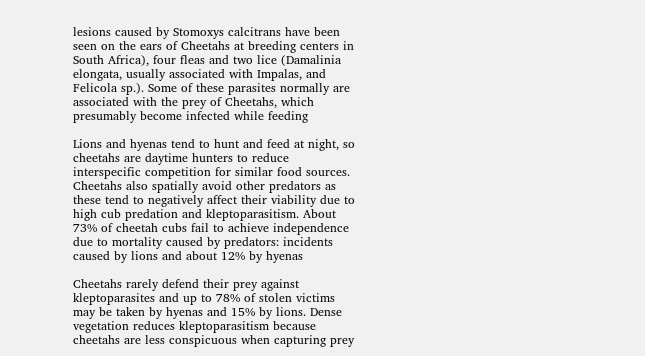lesions caused by Stomoxys calcitrans have been seen on the ears of Cheetahs at breeding centers in South Africa), four fleas and two lice (Damalinia elongata, usually associated with Impalas, and Felicola sp.). Some of these parasites normally are associated with the prey of Cheetahs, which presumably become infected while feeding

Lions and hyenas tend to hunt and feed at night, so cheetahs are daytime hunters to reduce interspecific competition for similar food sources. Cheetahs also spatially avoid other predators as these tend to negatively affect their viability due to high cub predation and kleptoparasitism. About 73% of cheetah cubs fail to achieve independence due to mortality caused by predators: incidents caused by lions and about 12% by hyenas

Cheetahs rarely defend their prey against kleptoparasites and up to 78% of stolen victims may be taken by hyenas and 15% by lions. Dense vegetation reduces kleptoparasitism because cheetahs are less conspicuous when capturing prey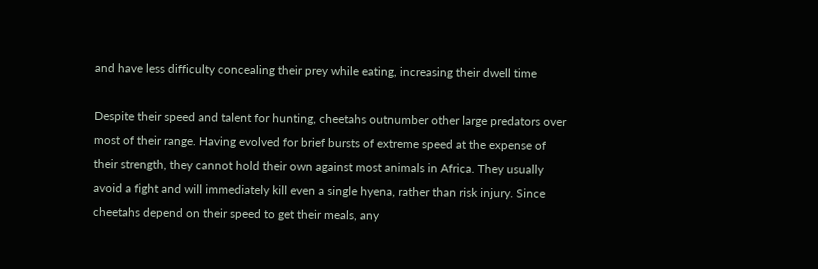and have less difficulty concealing their prey while eating, increasing their dwell time

Despite their speed and talent for hunting, cheetahs outnumber other large predators over most of their range. Having evolved for brief bursts of extreme speed at the expense of their strength, they cannot hold their own against most animals in Africa. They usually avoid a fight and will immediately kill even a single hyena, rather than risk injury. Since cheetahs depend on their speed to get their meals, any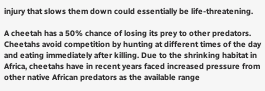injury that slows them down could essentially be life-threatening.

A cheetah has a 50% chance of losing its prey to other predators. Cheetahs avoid competition by hunting at different times of the day and eating immediately after killing. Due to the shrinking habitat in Africa, cheetahs have in recent years faced increased pressure from other native African predators as the available range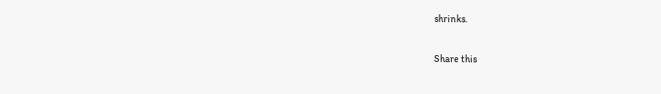shrinks.

Share this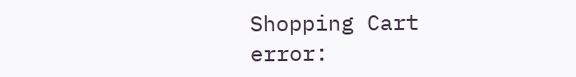Shopping Cart
error: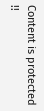Content is protected !!